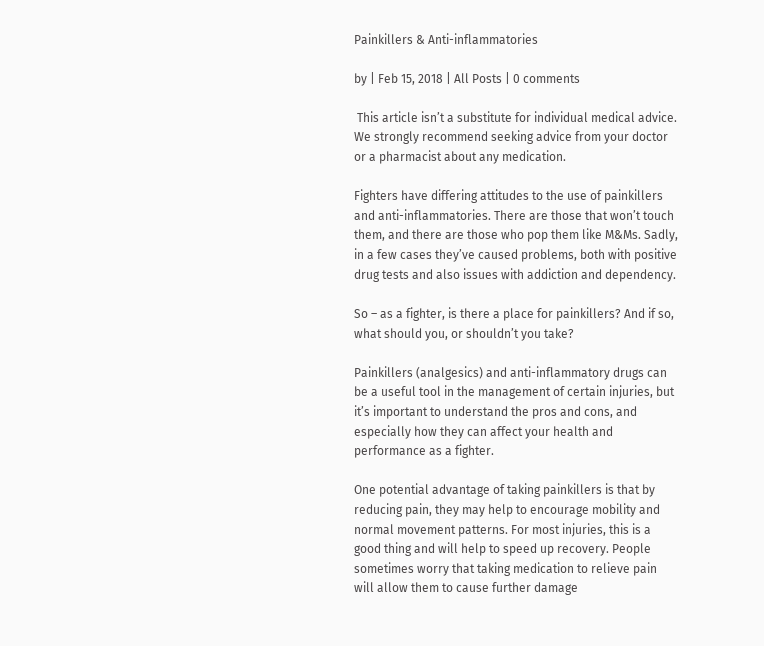Painkillers & Anti-inflammatories

by | Feb 15, 2018 | All Posts | 0 comments

 This article isn’t a substitute for individual medical advice. We strongly recommend seeking advice from your doctor or a pharmacist about any medication.

Fighters have differing attitudes to the use of painkillers and anti-inflammatories. There are those that won’t touch them, and there are those who pop them like M&Ms. Sadly, in a few cases they’ve caused problems, both with positive drug tests and also issues with addiction and dependency.

So – as a fighter, is there a place for painkillers? And if so, what should you, or shouldn’t you take?

Painkillers (analgesics) and anti-inflammatory drugs can be a useful tool in the management of certain injuries, but it’s important to understand the pros and cons, and especially how they can affect your health and performance as a fighter.

One potential advantage of taking painkillers is that by reducing pain, they may help to encourage mobility and normal movement patterns. For most injuries, this is a good thing and will help to speed up recovery. People sometimes worry that taking medication to relieve pain will allow them to cause further damage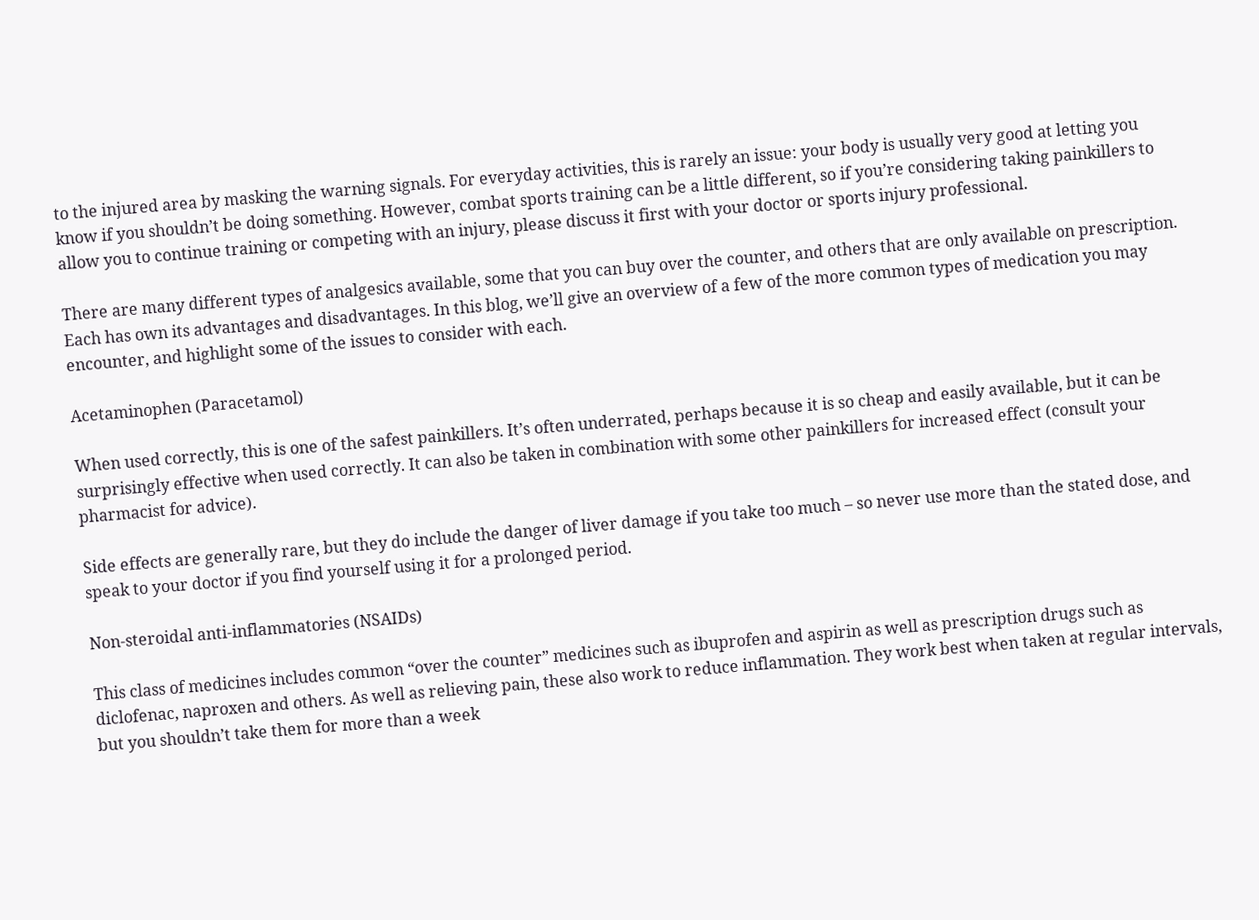to the injured area by masking the warning signals. For everyday activities, this is rarely an issue: your body is usually very good at letting you know if you shouldn’t be doing something. However, combat sports training can be a little different, so if you’re considering taking painkillers to allow you to continue training or competing with an injury, please discuss it first with your doctor or sports injury professional.

There are many different types of analgesics available, some that you can buy over the counter, and others that are only available on prescription. Each has own its advantages and disadvantages. In this blog, we’ll give an overview of a few of the more common types of medication you may encounter, and highlight some of the issues to consider with each.

Acetaminophen (Paracetamol)

When used correctly, this is one of the safest painkillers. It’s often underrated, perhaps because it is so cheap and easily available, but it can be surprisingly effective when used correctly. It can also be taken in combination with some other painkillers for increased effect (consult your pharmacist for advice).

Side effects are generally rare, but they do include the danger of liver damage if you take too much – so never use more than the stated dose, and speak to your doctor if you find yourself using it for a prolonged period.

Non-steroidal anti-inflammatories (NSAIDs)

This class of medicines includes common “over the counter” medicines such as ibuprofen and aspirin as well as prescription drugs such as diclofenac, naproxen and others. As well as relieving pain, these also work to reduce inflammation. They work best when taken at regular intervals, but you shouldn’t take them for more than a week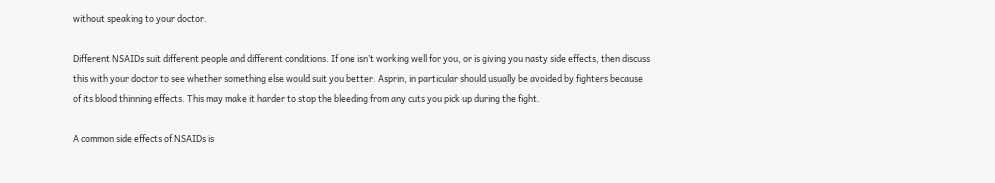without speaking to your doctor.

Different NSAIDs suit different people and different conditions. If one isn’t working well for you, or is giving you nasty side effects, then discuss this with your doctor to see whether something else would suit you better. Asprin, in particular should usually be avoided by fighters because of its blood thinning effects. This may make it harder to stop the bleeding from any cuts you pick up during the fight.

A common side effects of NSAIDs is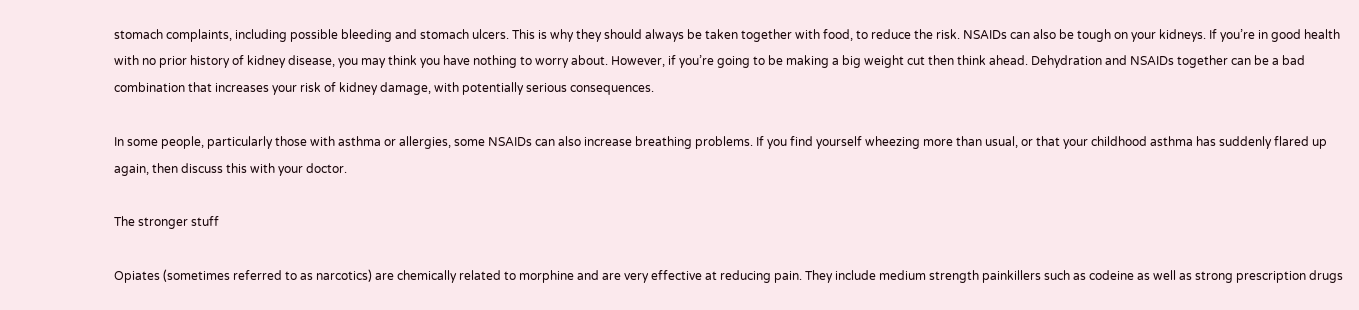stomach complaints, including possible bleeding and stomach ulcers. This is why they should always be taken together with food, to reduce the risk. NSAIDs can also be tough on your kidneys. If you’re in good health with no prior history of kidney disease, you may think you have nothing to worry about. However, if you’re going to be making a big weight cut then think ahead. Dehydration and NSAIDs together can be a bad combination that increases your risk of kidney damage, with potentially serious consequences.

In some people, particularly those with asthma or allergies, some NSAIDs can also increase breathing problems. If you find yourself wheezing more than usual, or that your childhood asthma has suddenly flared up again, then discuss this with your doctor.

The stronger stuff

Opiates (sometimes referred to as narcotics) are chemically related to morphine and are very effective at reducing pain. They include medium strength painkillers such as codeine as well as strong prescription drugs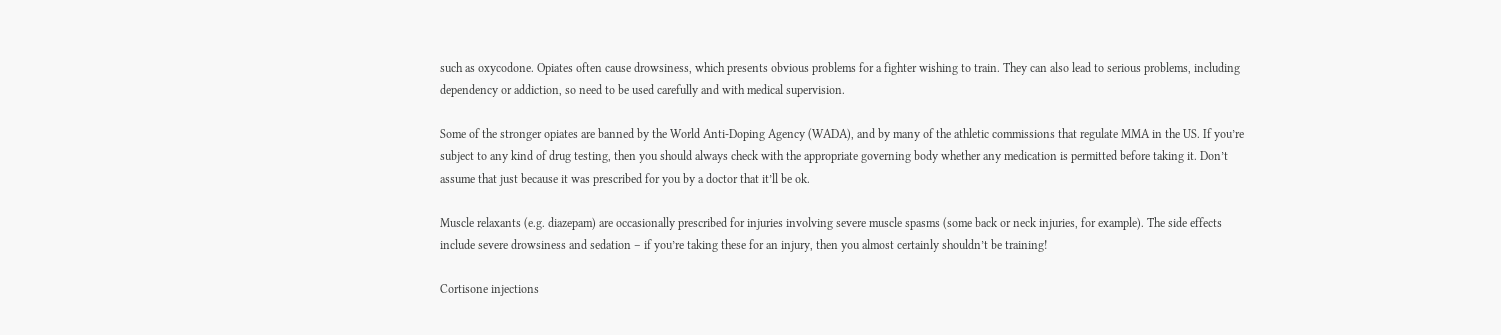such as oxycodone. Opiates often cause drowsiness, which presents obvious problems for a fighter wishing to train. They can also lead to serious problems, including dependency or addiction, so need to be used carefully and with medical supervision.

Some of the stronger opiates are banned by the World Anti-Doping Agency (WADA), and by many of the athletic commissions that regulate MMA in the US. If you’re subject to any kind of drug testing, then you should always check with the appropriate governing body whether any medication is permitted before taking it. Don’t assume that just because it was prescribed for you by a doctor that it’ll be ok.

Muscle relaxants (e.g. diazepam) are occasionally prescribed for injuries involving severe muscle spasms (some back or neck injuries, for example). The side effects include severe drowsiness and sedation – if you’re taking these for an injury, then you almost certainly shouldn’t be training!

Cortisone injections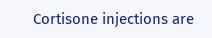Cortisone injections are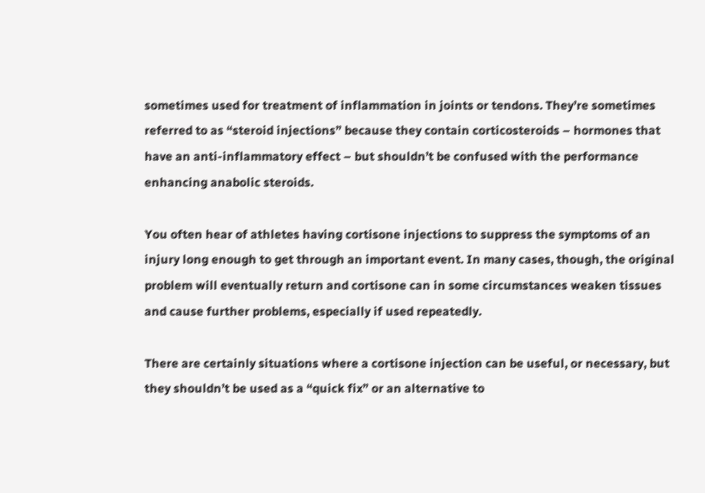sometimes used for treatment of inflammation in joints or tendons. They’re sometimes referred to as “steroid injections” because they contain corticosteroids – hormones that have an anti-inflammatory effect – but shouldn’t be confused with the performance enhancing anabolic steroids.

You often hear of athletes having cortisone injections to suppress the symptoms of an injury long enough to get through an important event. In many cases, though, the original problem will eventually return and cortisone can in some circumstances weaken tissues and cause further problems, especially if used repeatedly.

There are certainly situations where a cortisone injection can be useful, or necessary, but they shouldn’t be used as a “quick fix” or an alternative to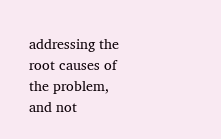addressing the root causes of the problem, and not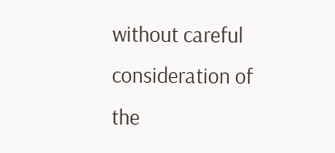without careful consideration of the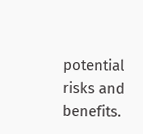potential risks and benefits.